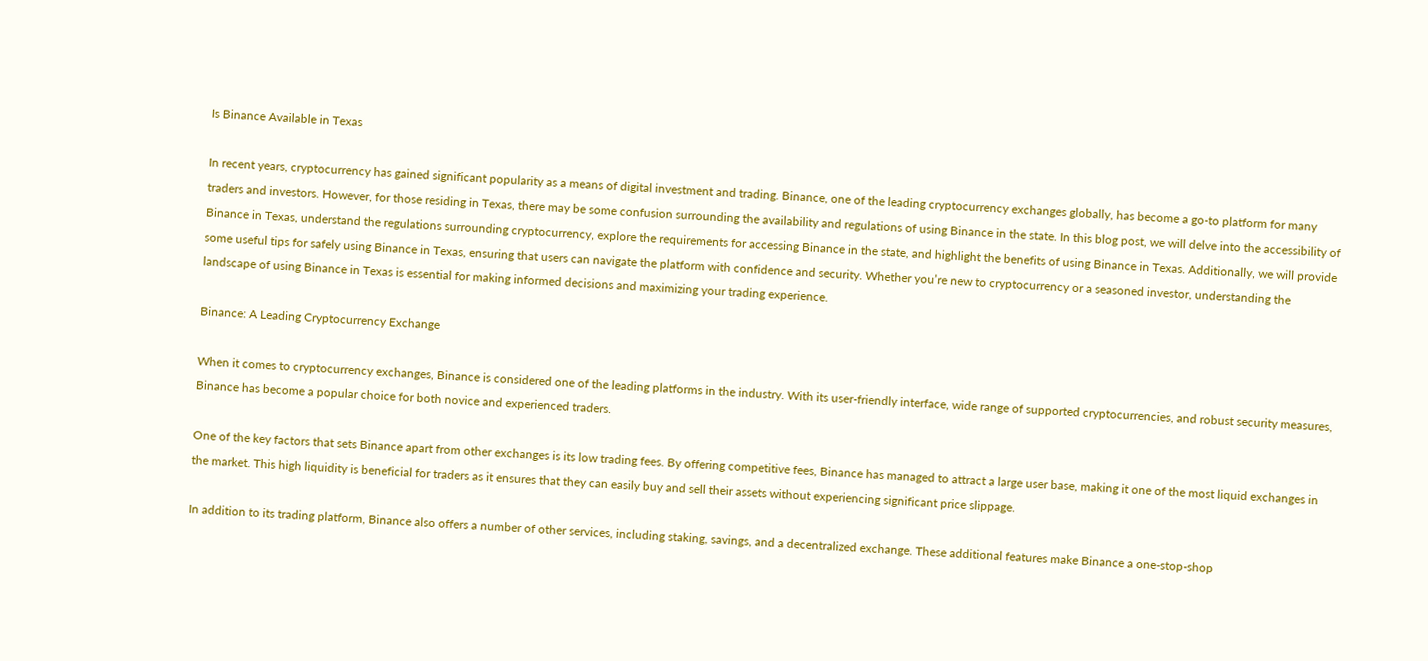Is Binance Available in Texas

In recent years, cryptocurrency has gained significant popularity as a means of digital investment and trading. Binance, one of the leading cryptocurrency exchanges globally, has become a go-to platform for many traders and investors. However, for those residing in Texas, there may be some confusion surrounding the availability and regulations of using Binance in the state. In this blog post, we will delve into the accessibility of Binance in Texas, understand the regulations surrounding cryptocurrency, explore the requirements for accessing Binance in the state, and highlight the benefits of using Binance in Texas. Additionally, we will provide some useful tips for safely using Binance in Texas, ensuring that users can navigate the platform with confidence and security. Whether you’re new to cryptocurrency or a seasoned investor, understanding the landscape of using Binance in Texas is essential for making informed decisions and maximizing your trading experience.

Binance: A Leading Cryptocurrency Exchange

When it comes to cryptocurrency exchanges, Binance is considered one of the leading platforms in the industry. With its user-friendly interface, wide range of supported cryptocurrencies, and robust security measures, Binance has become a popular choice for both novice and experienced traders.

One of the key factors that sets Binance apart from other exchanges is its low trading fees. By offering competitive fees, Binance has managed to attract a large user base, making it one of the most liquid exchanges in the market. This high liquidity is beneficial for traders as it ensures that they can easily buy and sell their assets without experiencing significant price slippage.

In addition to its trading platform, Binance also offers a number of other services, including staking, savings, and a decentralized exchange. These additional features make Binance a one-stop-shop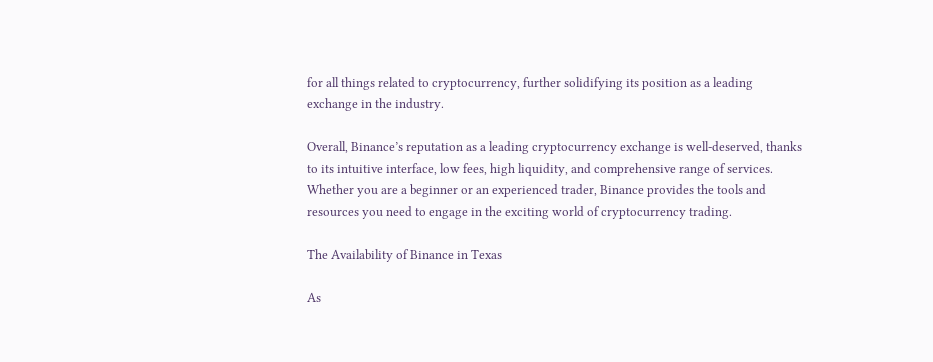for all things related to cryptocurrency, further solidifying its position as a leading exchange in the industry.

Overall, Binance’s reputation as a leading cryptocurrency exchange is well-deserved, thanks to its intuitive interface, low fees, high liquidity, and comprehensive range of services. Whether you are a beginner or an experienced trader, Binance provides the tools and resources you need to engage in the exciting world of cryptocurrency trading.

The Availability of Binance in Texas

As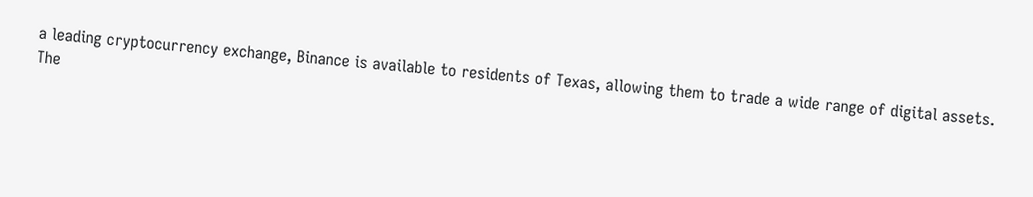a leading cryptocurrency exchange, Binance is available to residents of Texas, allowing them to trade a wide range of digital assets. The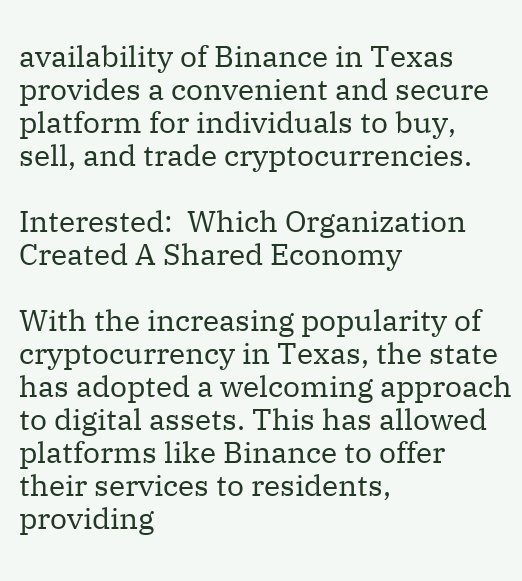availability of Binance in Texas provides a convenient and secure platform for individuals to buy, sell, and trade cryptocurrencies.

Interested:  Which Organization Created A Shared Economy

With the increasing popularity of cryptocurrency in Texas, the state has adopted a welcoming approach to digital assets. This has allowed platforms like Binance to offer their services to residents, providing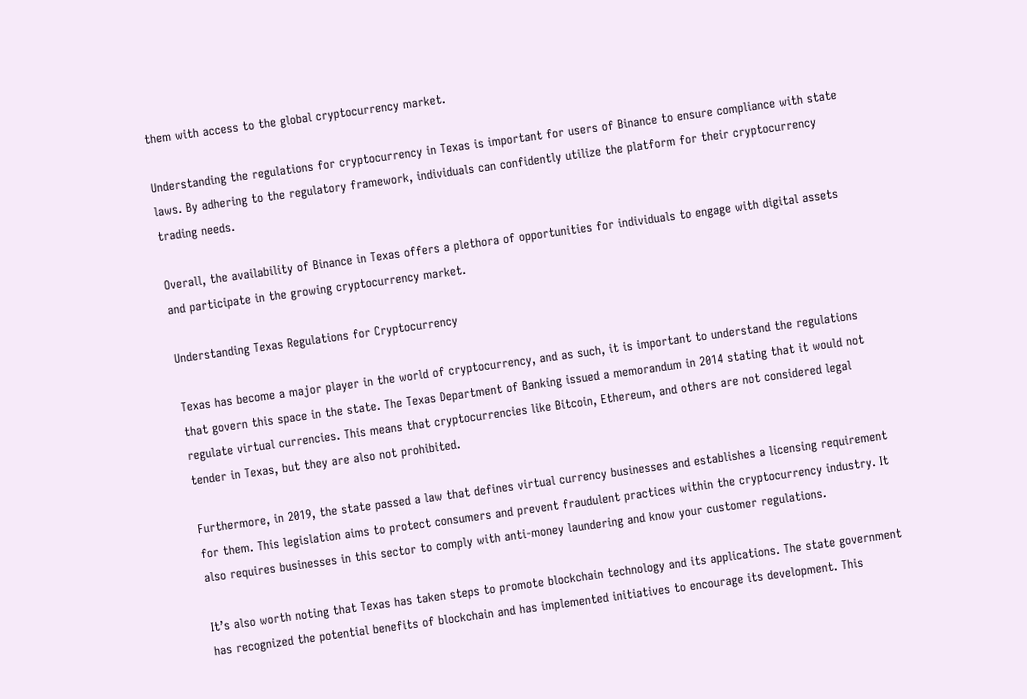them with access to the global cryptocurrency market.

Understanding the regulations for cryptocurrency in Texas is important for users of Binance to ensure compliance with state laws. By adhering to the regulatory framework, individuals can confidently utilize the platform for their cryptocurrency trading needs.

Overall, the availability of Binance in Texas offers a plethora of opportunities for individuals to engage with digital assets and participate in the growing cryptocurrency market.

Understanding Texas Regulations for Cryptocurrency

Texas has become a major player in the world of cryptocurrency, and as such, it is important to understand the regulations that govern this space in the state. The Texas Department of Banking issued a memorandum in 2014 stating that it would not regulate virtual currencies. This means that cryptocurrencies like Bitcoin, Ethereum, and others are not considered legal tender in Texas, but they are also not prohibited.

Furthermore, in 2019, the state passed a law that defines virtual currency businesses and establishes a licensing requirement for them. This legislation aims to protect consumers and prevent fraudulent practices within the cryptocurrency industry. It also requires businesses in this sector to comply with anti-money laundering and know your customer regulations.

It’s also worth noting that Texas has taken steps to promote blockchain technology and its applications. The state government has recognized the potential benefits of blockchain and has implemented initiatives to encourage its development. This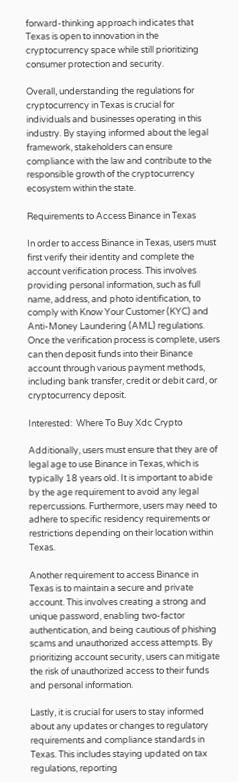forward-thinking approach indicates that Texas is open to innovation in the cryptocurrency space while still prioritizing consumer protection and security.

Overall, understanding the regulations for cryptocurrency in Texas is crucial for individuals and businesses operating in this industry. By staying informed about the legal framework, stakeholders can ensure compliance with the law and contribute to the responsible growth of the cryptocurrency ecosystem within the state.

Requirements to Access Binance in Texas

In order to access Binance in Texas, users must first verify their identity and complete the account verification process. This involves providing personal information, such as full name, address, and photo identification, to comply with Know Your Customer (KYC) and Anti-Money Laundering (AML) regulations. Once the verification process is complete, users can then deposit funds into their Binance account through various payment methods, including bank transfer, credit or debit card, or cryptocurrency deposit.

Interested:  Where To Buy Xdc Crypto

Additionally, users must ensure that they are of legal age to use Binance in Texas, which is typically 18 years old. It is important to abide by the age requirement to avoid any legal repercussions. Furthermore, users may need to adhere to specific residency requirements or restrictions depending on their location within Texas.

Another requirement to access Binance in Texas is to maintain a secure and private account. This involves creating a strong and unique password, enabling two-factor authentication, and being cautious of phishing scams and unauthorized access attempts. By prioritizing account security, users can mitigate the risk of unauthorized access to their funds and personal information.

Lastly, it is crucial for users to stay informed about any updates or changes to regulatory requirements and compliance standards in Texas. This includes staying updated on tax regulations, reporting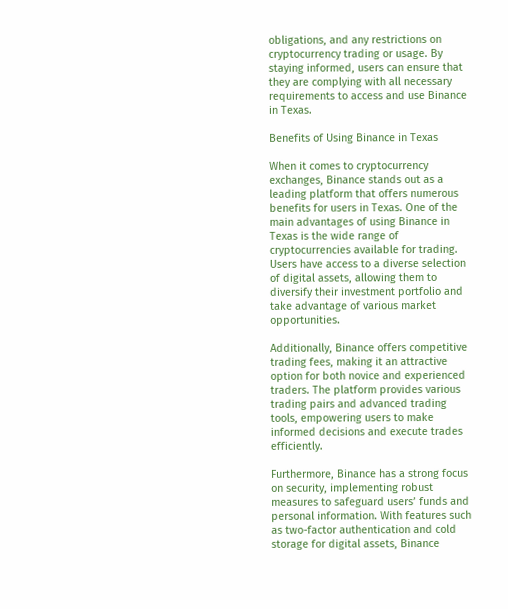obligations, and any restrictions on cryptocurrency trading or usage. By staying informed, users can ensure that they are complying with all necessary requirements to access and use Binance in Texas.

Benefits of Using Binance in Texas

When it comes to cryptocurrency exchanges, Binance stands out as a leading platform that offers numerous benefits for users in Texas. One of the main advantages of using Binance in Texas is the wide range of cryptocurrencies available for trading. Users have access to a diverse selection of digital assets, allowing them to diversify their investment portfolio and take advantage of various market opportunities.

Additionally, Binance offers competitive trading fees, making it an attractive option for both novice and experienced traders. The platform provides various trading pairs and advanced trading tools, empowering users to make informed decisions and execute trades efficiently.

Furthermore, Binance has a strong focus on security, implementing robust measures to safeguard users’ funds and personal information. With features such as two-factor authentication and cold storage for digital assets, Binance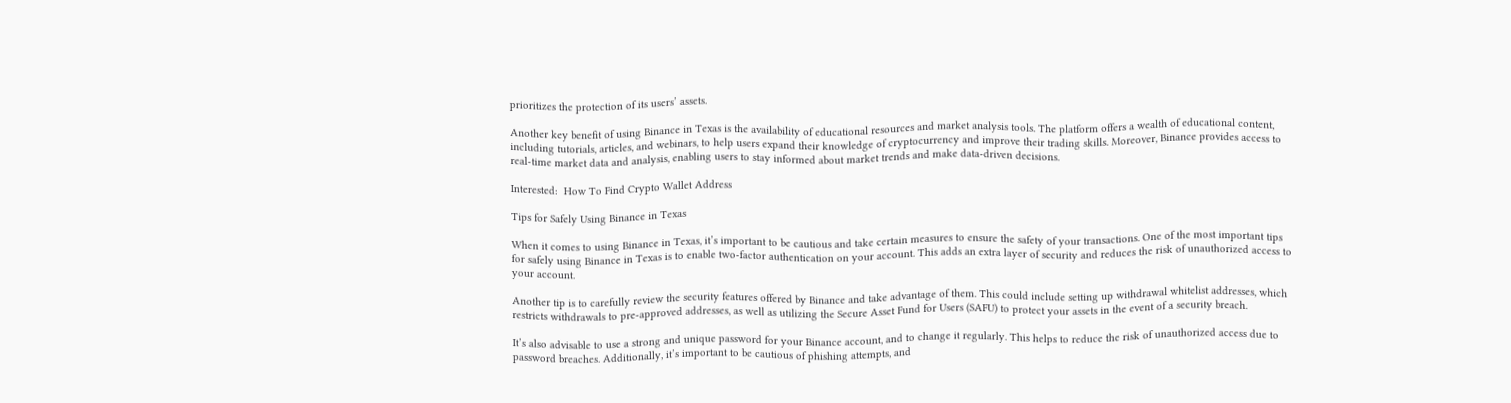prioritizes the protection of its users’ assets.

Another key benefit of using Binance in Texas is the availability of educational resources and market analysis tools. The platform offers a wealth of educational content, including tutorials, articles, and webinars, to help users expand their knowledge of cryptocurrency and improve their trading skills. Moreover, Binance provides access to real-time market data and analysis, enabling users to stay informed about market trends and make data-driven decisions.

Interested:  How To Find Crypto Wallet Address

Tips for Safely Using Binance in Texas

When it comes to using Binance in Texas, it’s important to be cautious and take certain measures to ensure the safety of your transactions. One of the most important tips for safely using Binance in Texas is to enable two-factor authentication on your account. This adds an extra layer of security and reduces the risk of unauthorized access to your account.

Another tip is to carefully review the security features offered by Binance and take advantage of them. This could include setting up withdrawal whitelist addresses, which restricts withdrawals to pre-approved addresses, as well as utilizing the Secure Asset Fund for Users (SAFU) to protect your assets in the event of a security breach.

It’s also advisable to use a strong and unique password for your Binance account, and to change it regularly. This helps to reduce the risk of unauthorized access due to password breaches. Additionally, it’s important to be cautious of phishing attempts, and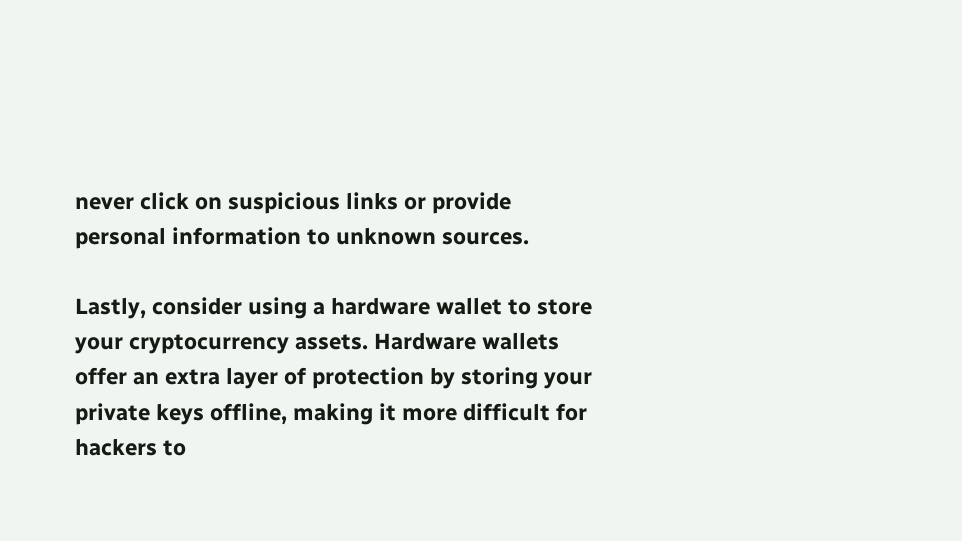never click on suspicious links or provide personal information to unknown sources.

Lastly, consider using a hardware wallet to store your cryptocurrency assets. Hardware wallets offer an extra layer of protection by storing your private keys offline, making it more difficult for hackers to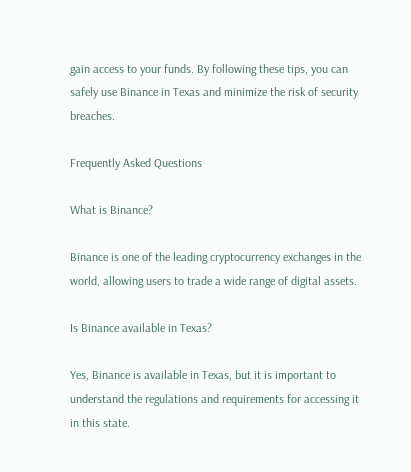gain access to your funds. By following these tips, you can safely use Binance in Texas and minimize the risk of security breaches.

Frequently Asked Questions

What is Binance?

Binance is one of the leading cryptocurrency exchanges in the world, allowing users to trade a wide range of digital assets.

Is Binance available in Texas?

Yes, Binance is available in Texas, but it is important to understand the regulations and requirements for accessing it in this state.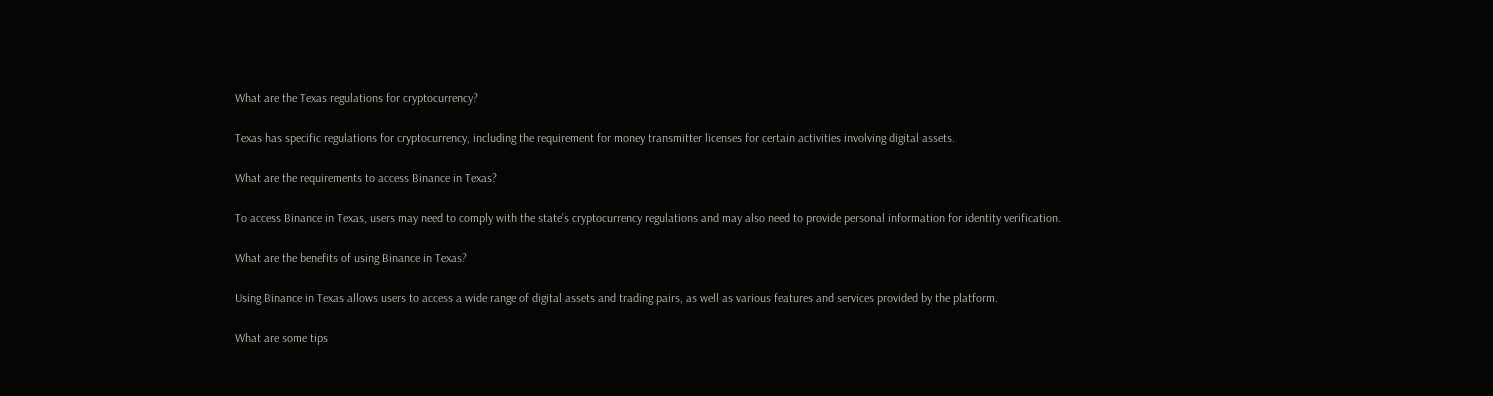What are the Texas regulations for cryptocurrency?

Texas has specific regulations for cryptocurrency, including the requirement for money transmitter licenses for certain activities involving digital assets.

What are the requirements to access Binance in Texas?

To access Binance in Texas, users may need to comply with the state’s cryptocurrency regulations and may also need to provide personal information for identity verification.

What are the benefits of using Binance in Texas?

Using Binance in Texas allows users to access a wide range of digital assets and trading pairs, as well as various features and services provided by the platform.

What are some tips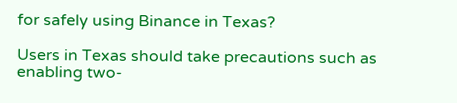for safely using Binance in Texas?

Users in Texas should take precautions such as enabling two-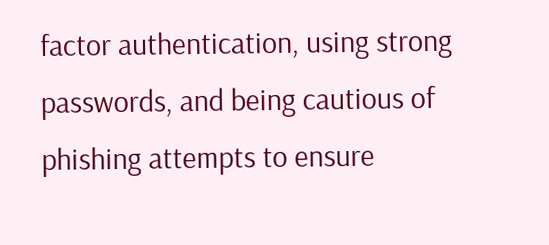factor authentication, using strong passwords, and being cautious of phishing attempts to ensure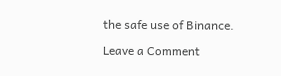the safe use of Binance.

Leave a Comment